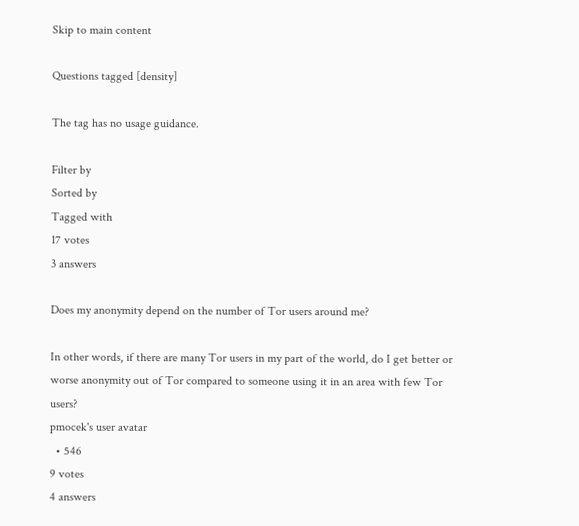Skip to main content

Questions tagged [density]

The tag has no usage guidance.

Filter by
Sorted by
Tagged with
17 votes
3 answers

Does my anonymity depend on the number of Tor users around me?

In other words, if there are many Tor users in my part of the world, do I get better or worse anonymity out of Tor compared to someone using it in an area with few Tor users?
pmocek's user avatar
  • 546
9 votes
4 answers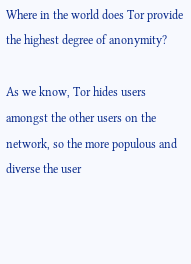Where in the world does Tor provide the highest degree of anonymity?

As we know, Tor hides users amongst the other users on the network, so the more populous and diverse the user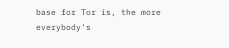base for Tor is, the more everybody's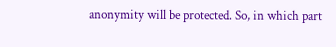anonymity will be protected. So, in which part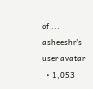of ...
asheeshr's user avatar
  • 1,053